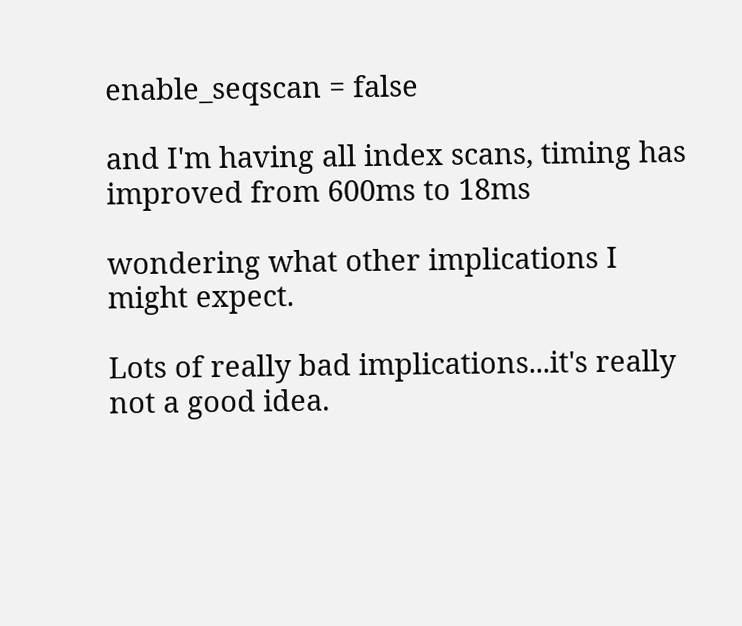enable_seqscan = false

and I'm having all index scans, timing has improved from 600ms to 18ms

wondering what other implications I might expect.

Lots of really bad implications...it's really not a good idea.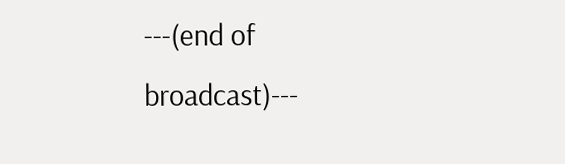---(end of broadcast)---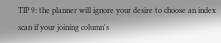TIP 9: the planner will ignore your desire to choose an index scan if your joining column's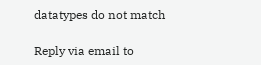datatypes do not match

Reply via email to